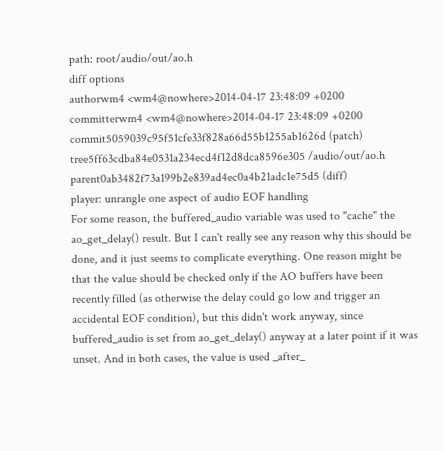path: root/audio/out/ao.h
diff options
authorwm4 <wm4@nowhere>2014-04-17 23:48:09 +0200
committerwm4 <wm4@nowhere>2014-04-17 23:48:09 +0200
commit5059039c95f51cfe33f828a66d55b1255ab1626d (patch)
tree5ff63cdba84e0531a234ecd4f12d8dca8596e305 /audio/out/ao.h
parent0ab3482f73a199b2e839ad4ec0a4b21adc1e75d5 (diff)
player: unrangle one aspect of audio EOF handling
For some reason, the buffered_audio variable was used to "cache" the ao_get_delay() result. But I can't really see any reason why this should be done, and it just seems to complicate everything. One reason might be that the value should be checked only if the AO buffers have been recently filled (as otherwise the delay could go low and trigger an accidental EOF condition), but this didn't work anyway, since buffered_audio is set from ao_get_delay() anyway at a later point if it was unset. And in both cases, the value is used _after_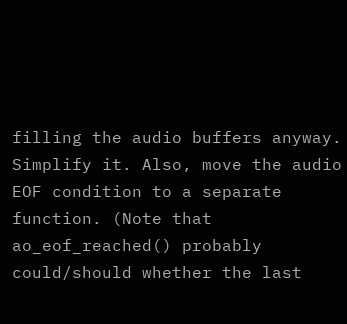filling the audio buffers anyway. Simplify it. Also, move the audio EOF condition to a separate function. (Note that ao_eof_reached() probably could/should whether the last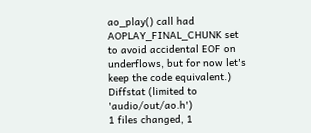ao_play() call had AOPLAY_FINAL_CHUNK set to avoid accidental EOF on underflows, but for now let's keep the code equivalent.)
Diffstat (limited to 'audio/out/ao.h')
1 files changed, 1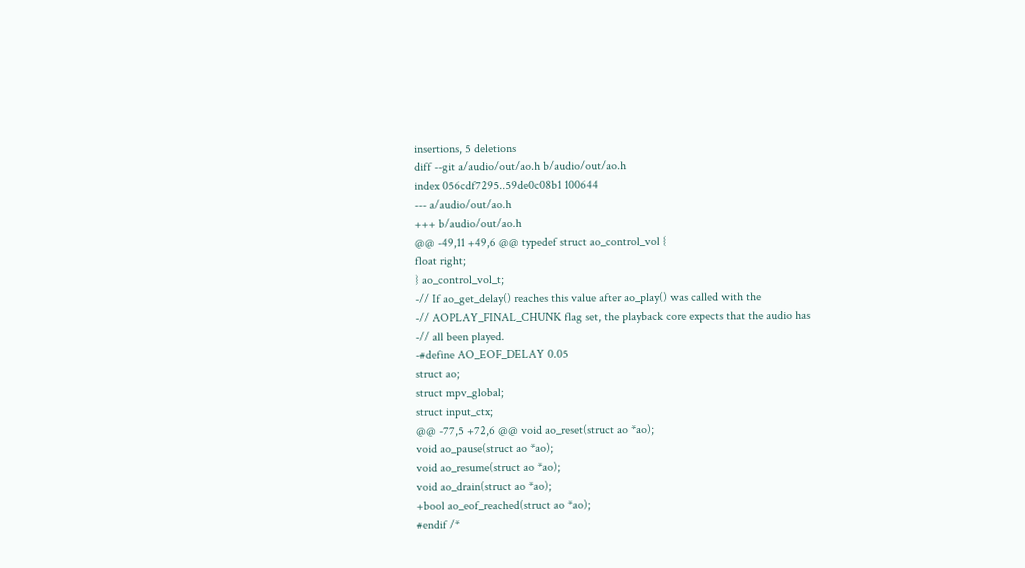insertions, 5 deletions
diff --git a/audio/out/ao.h b/audio/out/ao.h
index 056cdf7295..59de0c08b1 100644
--- a/audio/out/ao.h
+++ b/audio/out/ao.h
@@ -49,11 +49,6 @@ typedef struct ao_control_vol {
float right;
} ao_control_vol_t;
-// If ao_get_delay() reaches this value after ao_play() was called with the
-// AOPLAY_FINAL_CHUNK flag set, the playback core expects that the audio has
-// all been played.
-#define AO_EOF_DELAY 0.05
struct ao;
struct mpv_global;
struct input_ctx;
@@ -77,5 +72,6 @@ void ao_reset(struct ao *ao);
void ao_pause(struct ao *ao);
void ao_resume(struct ao *ao);
void ao_drain(struct ao *ao);
+bool ao_eof_reached(struct ao *ao);
#endif /*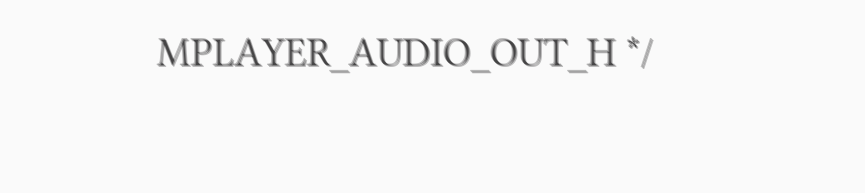MPLAYER_AUDIO_OUT_H */